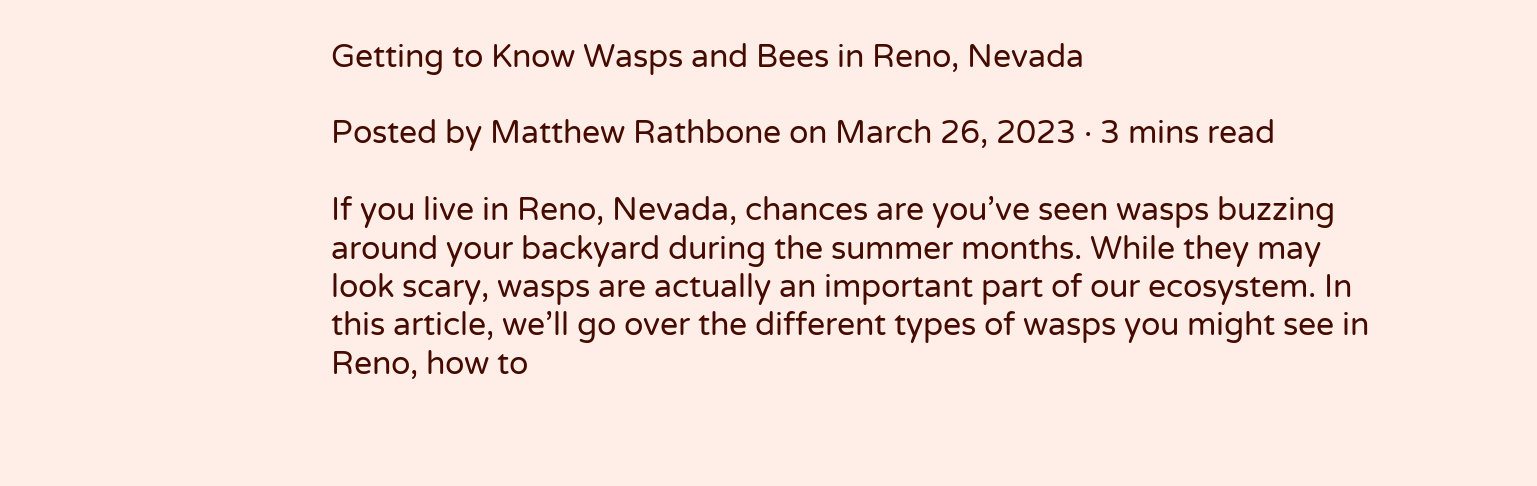Getting to Know Wasps and Bees in Reno, Nevada

Posted by Matthew Rathbone on March 26, 2023 · 3 mins read

If you live in Reno, Nevada, chances are you’ve seen wasps buzzing around your backyard during the summer months. While they may look scary, wasps are actually an important part of our ecosystem. In this article, we’ll go over the different types of wasps you might see in Reno, how to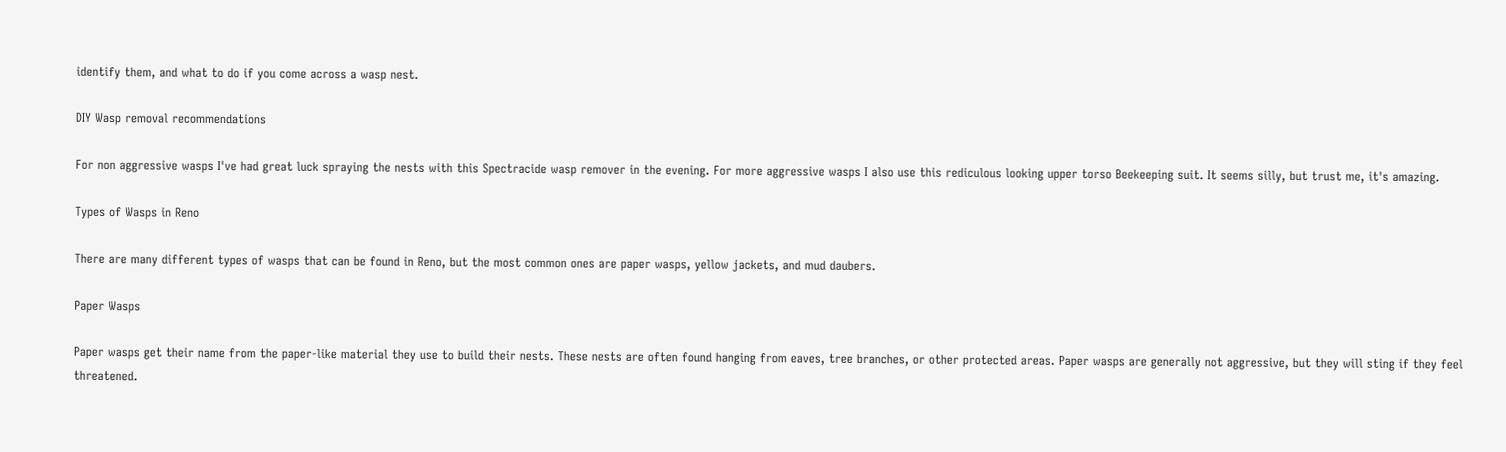identify them, and what to do if you come across a wasp nest.

DIY Wasp removal recommendations

For non aggressive wasps I've had great luck spraying the nests with this Spectracide wasp remover in the evening. For more aggressive wasps I also use this rediculous looking upper torso Beekeeping suit. It seems silly, but trust me, it's amazing.

Types of Wasps in Reno

There are many different types of wasps that can be found in Reno, but the most common ones are paper wasps, yellow jackets, and mud daubers.

Paper Wasps

Paper wasps get their name from the paper-like material they use to build their nests. These nests are often found hanging from eaves, tree branches, or other protected areas. Paper wasps are generally not aggressive, but they will sting if they feel threatened.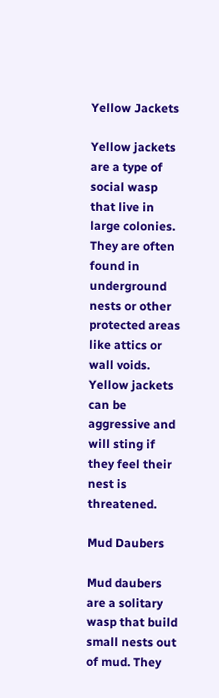Yellow Jackets

Yellow jackets are a type of social wasp that live in large colonies. They are often found in underground nests or other protected areas like attics or wall voids. Yellow jackets can be aggressive and will sting if they feel their nest is threatened.

Mud Daubers

Mud daubers are a solitary wasp that build small nests out of mud. They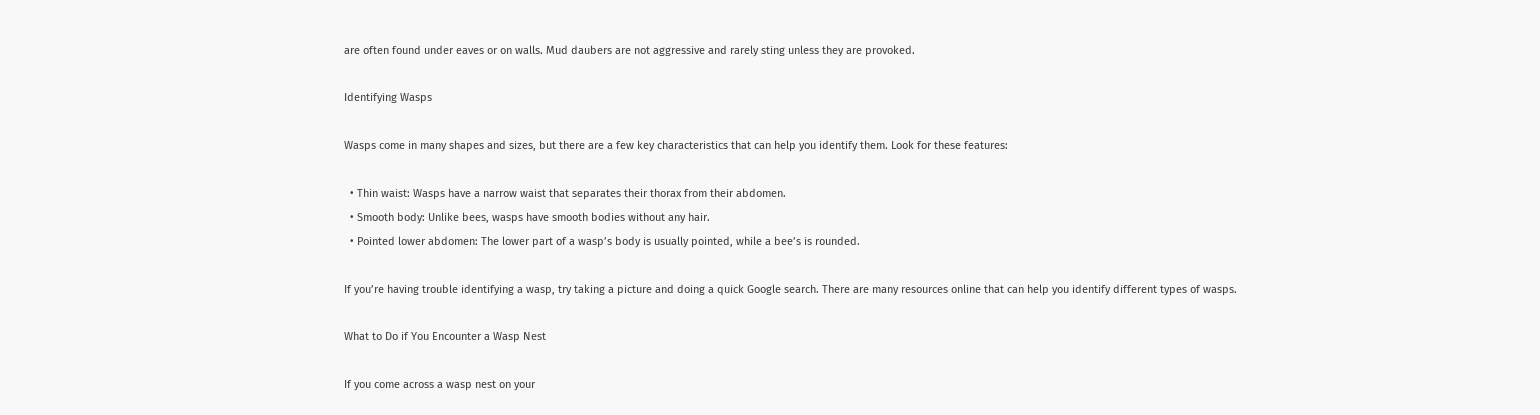are often found under eaves or on walls. Mud daubers are not aggressive and rarely sting unless they are provoked.

Identifying Wasps

Wasps come in many shapes and sizes, but there are a few key characteristics that can help you identify them. Look for these features:

  • Thin waist: Wasps have a narrow waist that separates their thorax from their abdomen.
  • Smooth body: Unlike bees, wasps have smooth bodies without any hair.
  • Pointed lower abdomen: The lower part of a wasp’s body is usually pointed, while a bee’s is rounded.

If you’re having trouble identifying a wasp, try taking a picture and doing a quick Google search. There are many resources online that can help you identify different types of wasps.

What to Do if You Encounter a Wasp Nest

If you come across a wasp nest on your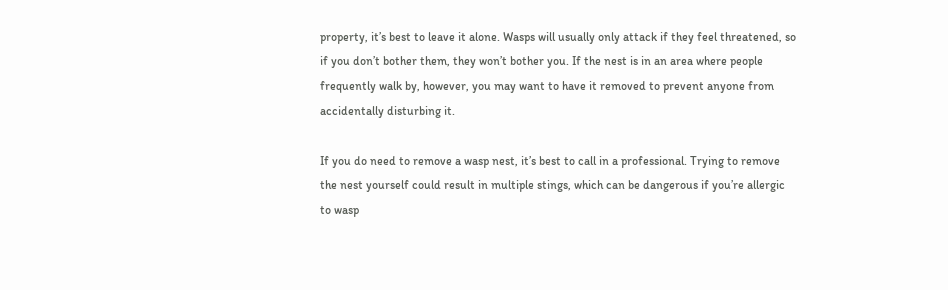property, it’s best to leave it alone. Wasps will usually only attack if they feel threatened, so if you don’t bother them, they won’t bother you. If the nest is in an area where people frequently walk by, however, you may want to have it removed to prevent anyone from accidentally disturbing it.

If you do need to remove a wasp nest, it’s best to call in a professional. Trying to remove the nest yourself could result in multiple stings, which can be dangerous if you’re allergic to wasp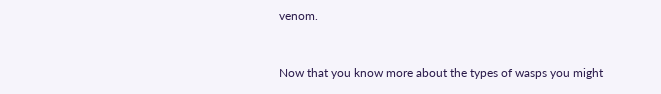venom.


Now that you know more about the types of wasps you might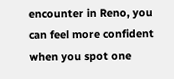encounter in Reno, you can feel more confident when you spot one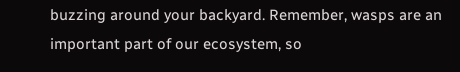buzzing around your backyard. Remember, wasps are an important part of our ecosystem, so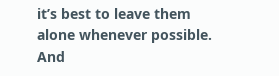it’s best to leave them alone whenever possible. And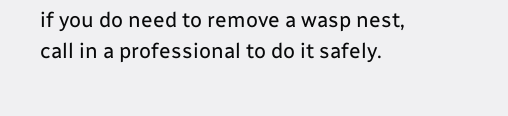if you do need to remove a wasp nest, call in a professional to do it safely.